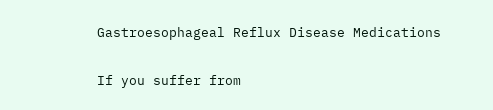Gastroesophageal Reflux Disease Medications

If you suffer from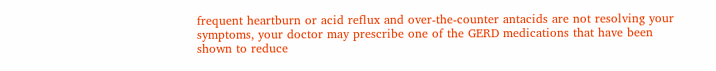frequent heartburn or acid reflux and over-the-counter antacids are not resolving your symptoms, your doctor may prescribe one of the GERD medications that have been shown to reduce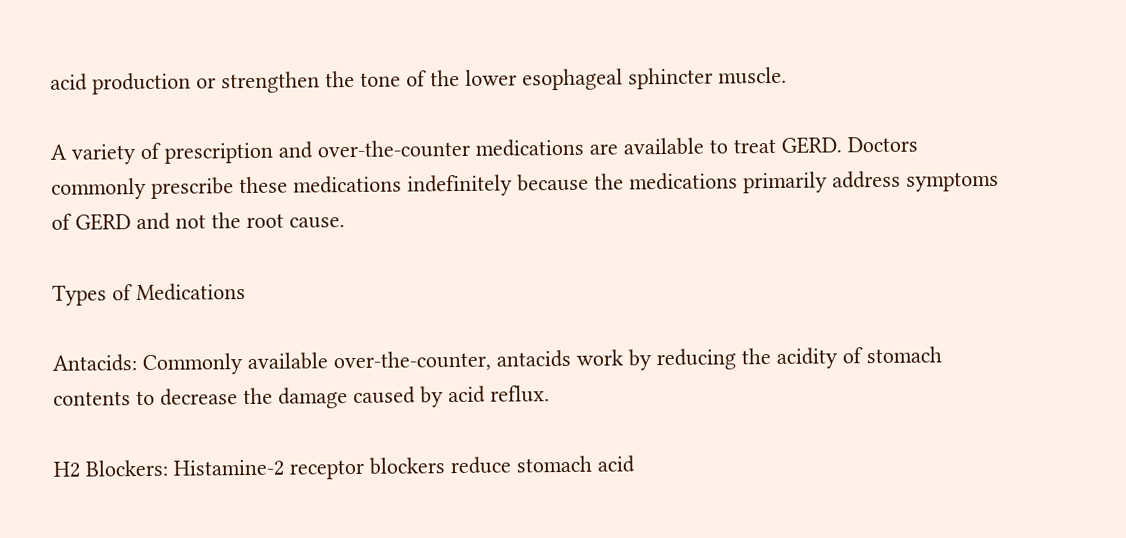acid production or strengthen the tone of the lower esophageal sphincter muscle.

A variety of prescription and over-the-counter medications are available to treat GERD. Doctors commonly prescribe these medications indefinitely because the medications primarily address symptoms of GERD and not the root cause.

Types of Medications

Antacids: Commonly available over-the-counter, antacids work by reducing the acidity of stomach contents to decrease the damage caused by acid reflux.

H2 Blockers: Histamine-2 receptor blockers reduce stomach acid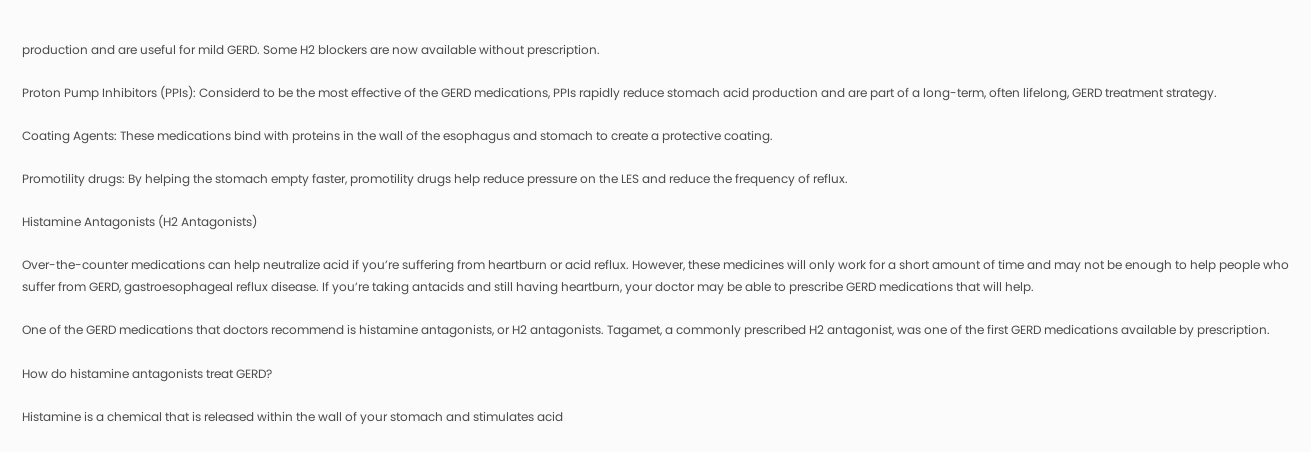production and are useful for mild GERD. Some H2 blockers are now available without prescription.

Proton Pump Inhibitors (PPIs): Considerd to be the most effective of the GERD medications, PPIs rapidly reduce stomach acid production and are part of a long-term, often lifelong, GERD treatment strategy.

Coating Agents: These medications bind with proteins in the wall of the esophagus and stomach to create a protective coating.

Promotility drugs: By helping the stomach empty faster, promotility drugs help reduce pressure on the LES and reduce the frequency of reflux.

Histamine Antagonists (H2 Antagonists)

Over-the-counter medications can help neutralize acid if you’re suffering from heartburn or acid reflux. However, these medicines will only work for a short amount of time and may not be enough to help people who suffer from GERD, gastroesophageal reflux disease. If you’re taking antacids and still having heartburn, your doctor may be able to prescribe GERD medications that will help.

One of the GERD medications that doctors recommend is histamine antagonists, or H2 antagonists. Tagamet, a commonly prescribed H2 antagonist, was one of the first GERD medications available by prescription.

How do histamine antagonists treat GERD?

Histamine is a chemical that is released within the wall of your stomach and stimulates acid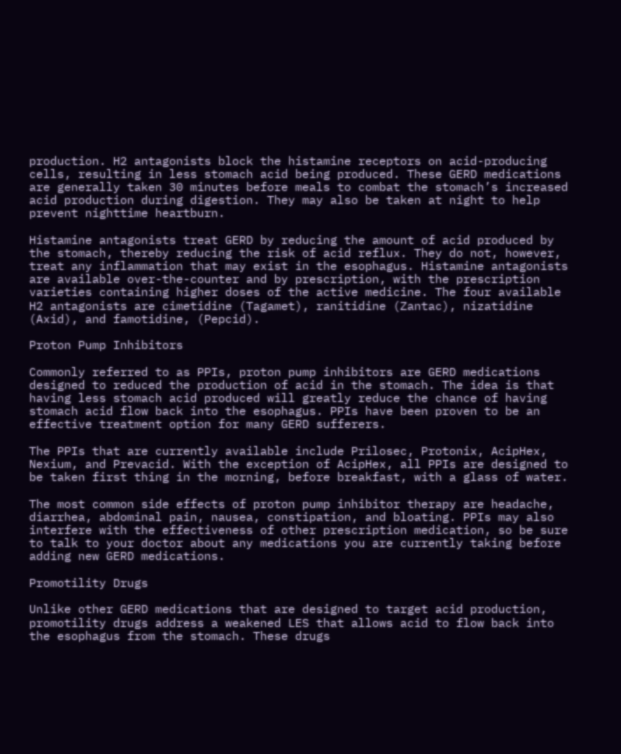production. H2 antagonists block the histamine receptors on acid-producing cells, resulting in less stomach acid being produced. These GERD medications are generally taken 30 minutes before meals to combat the stomach’s increased acid production during digestion. They may also be taken at night to help prevent nighttime heartburn.

Histamine antagonists treat GERD by reducing the amount of acid produced by the stomach, thereby reducing the risk of acid reflux. They do not, however, treat any inflammation that may exist in the esophagus. Histamine antagonists are available over-the-counter and by prescription, with the prescription varieties containing higher doses of the active medicine. The four available H2 antagonists are cimetidine (Tagamet), ranitidine (Zantac), nizatidine (Axid), and famotidine, (Pepcid).

Proton Pump Inhibitors

Commonly referred to as PPIs, proton pump inhibitors are GERD medications designed to reduced the production of acid in the stomach. The idea is that having less stomach acid produced will greatly reduce the chance of having stomach acid flow back into the esophagus. PPIs have been proven to be an effective treatment option for many GERD sufferers.

The PPIs that are currently available include Prilosec, Protonix, AcipHex, Nexium, and Prevacid. With the exception of AcipHex, all PPIs are designed to be taken first thing in the morning, before breakfast, with a glass of water.

The most common side effects of proton pump inhibitor therapy are headache, diarrhea, abdominal pain, nausea, constipation, and bloating. PPIs may also interfere with the effectiveness of other prescription medication, so be sure to talk to your doctor about any medications you are currently taking before adding new GERD medications.

Promotility Drugs

Unlike other GERD medications that are designed to target acid production, promotility drugs address a weakened LES that allows acid to flow back into the esophagus from the stomach. These drugs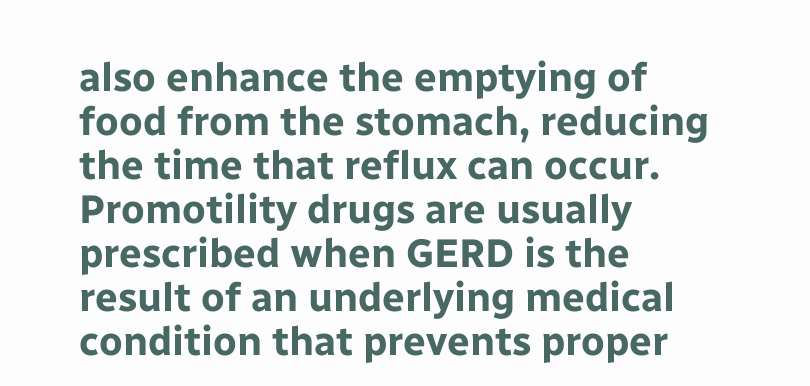also enhance the emptying of food from the stomach, reducing the time that reflux can occur. Promotility drugs are usually prescribed when GERD is the result of an underlying medical condition that prevents proper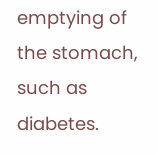emptying of the stomach, such as diabetes.